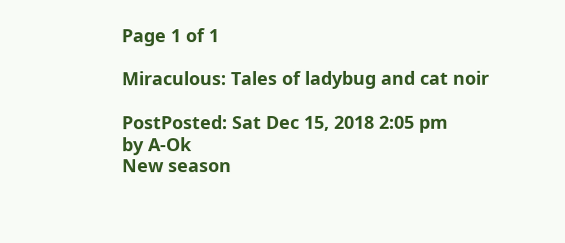Page 1 of 1

Miraculous: Tales of ladybug and cat noir

PostPosted: Sat Dec 15, 2018 2:05 pm
by A-Ok
New season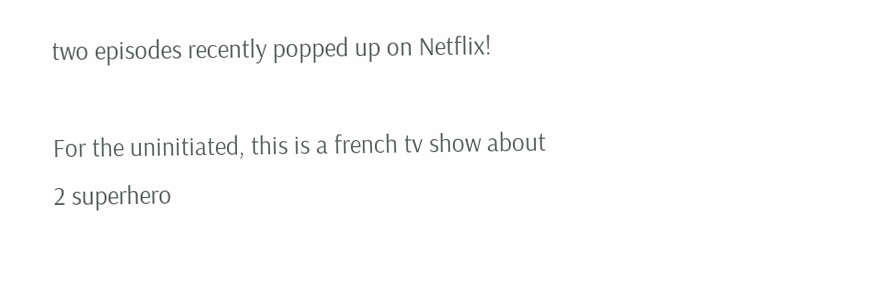two episodes recently popped up on Netflix!

For the uninitiated, this is a french tv show about 2 superhero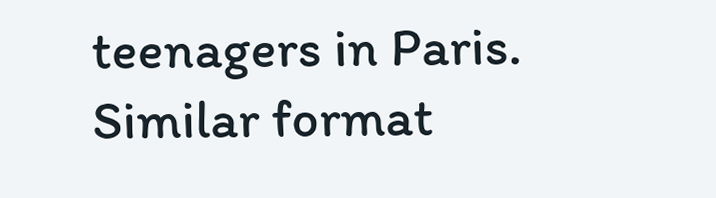teenagers in Paris. Similar format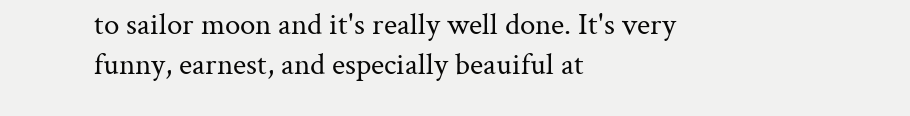to sailor moon and it's really well done. It's very funny, earnest, and especially beauiful at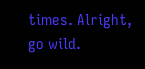times. Alright, go wild.